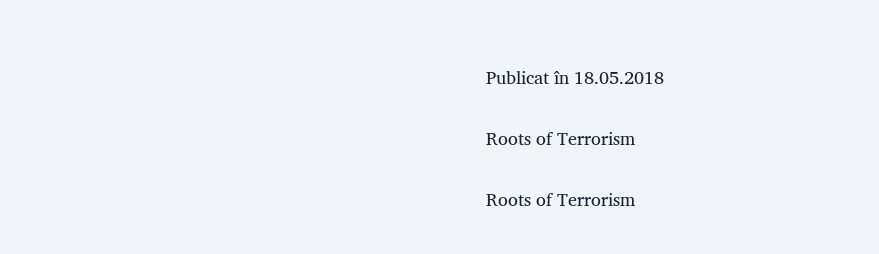Publicat în 18.05.2018

Roots of Terrorism

Roots of Terrorism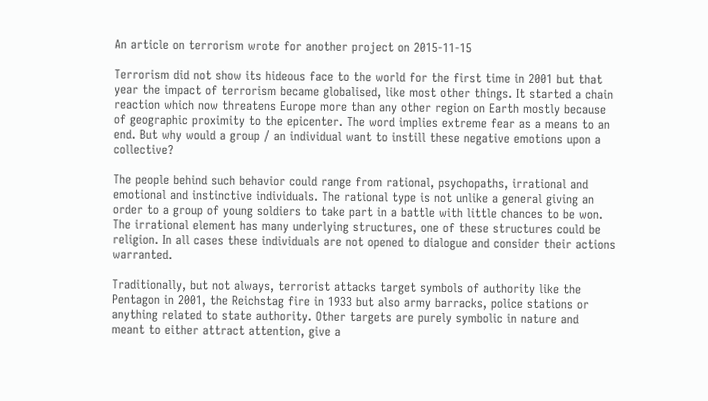An article on terrorism wrote for another project on 2015-11-15

Terrorism did not show its hideous face to the world for the first time in 2001 but that year the impact of terrorism became globalised, like most other things. It started a chain reaction which now threatens Europe more than any other region on Earth mostly because of geographic proximity to the epicenter. The word implies extreme fear as a means to an end. But why would a group / an individual want to instill these negative emotions upon a collective?

The people behind such behavior could range from rational, psychopaths, irrational and emotional and instinctive individuals. The rational type is not unlike a general giving an order to a group of young soldiers to take part in a battle with little chances to be won. The irrational element has many underlying structures, one of these structures could be religion. In all cases these individuals are not opened to dialogue and consider their actions warranted.

Traditionally, but not always, terrorist attacks target symbols of authority like the Pentagon in 2001, the Reichstag fire in 1933 but also army barracks, police stations or anything related to state authority. Other targets are purely symbolic in nature and meant to either attract attention, give a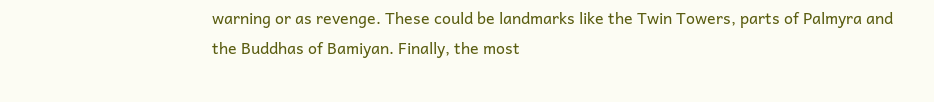warning or as revenge. These could be landmarks like the Twin Towers, parts of Palmyra and the Buddhas of Bamiyan. Finally, the most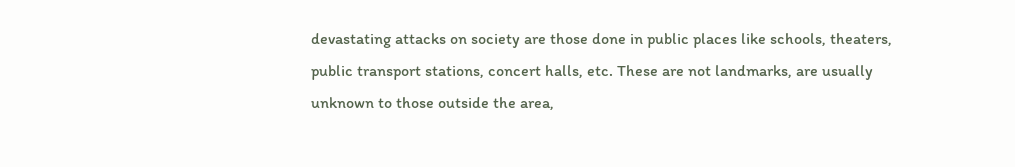devastating attacks on society are those done in public places like schools, theaters, public transport stations, concert halls, etc. These are not landmarks, are usually unknown to those outside the area,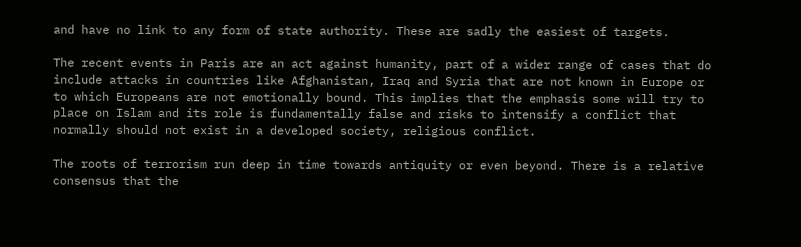and have no link to any form of state authority. These are sadly the easiest of targets.

The recent events in Paris are an act against humanity, part of a wider range of cases that do include attacks in countries like Afghanistan, Iraq and Syria that are not known in Europe or to which Europeans are not emotionally bound. This implies that the emphasis some will try to place on Islam and its role is fundamentally false and risks to intensify a conflict that normally should not exist in a developed society, religious conflict.

The roots of terrorism run deep in time towards antiquity or even beyond. There is a relative consensus that the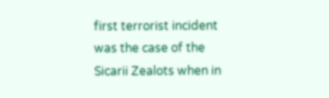first terrorist incident was the case of the Sicarii Zealots when in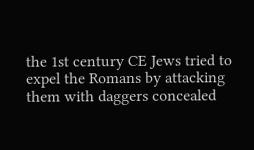the 1st century CE Jews tried to expel the Romans by attacking them with daggers concealed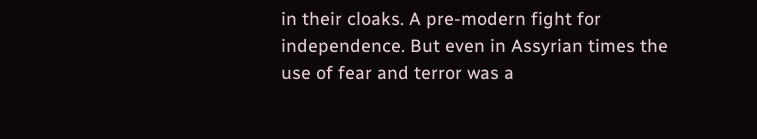in their cloaks. A pre-modern fight for independence. But even in Assyrian times the use of fear and terror was a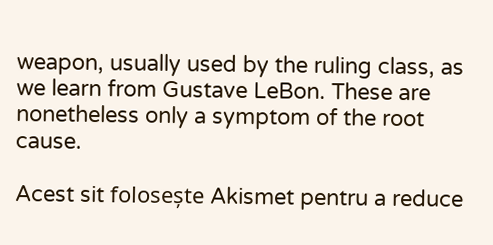weapon, usually used by the ruling class, as we learn from Gustave LeBon. These are nonetheless only a symptom of the root cause.

Acest sit folosește Akismet pentru a reduce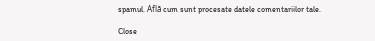spamul. Află cum sunt procesate datele comentariilor tale.

Close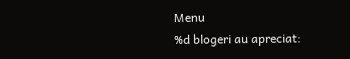Menu
%d blogeri au apreciat: